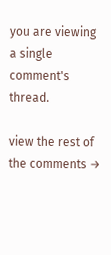you are viewing a single comment's thread.

view the rest of the comments →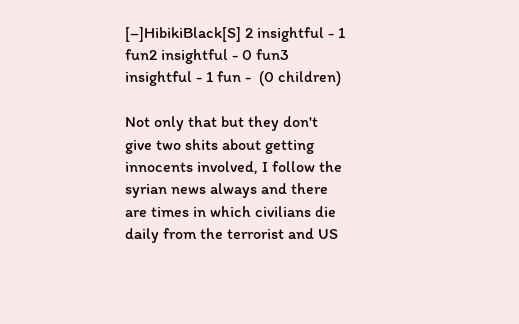[–]HibikiBlack[S] 2 insightful - 1 fun2 insightful - 0 fun3 insightful - 1 fun -  (0 children)

Not only that but they don't give two shits about getting innocents involved, I follow the syrian news always and there are times in which civilians die daily from the terrorist and US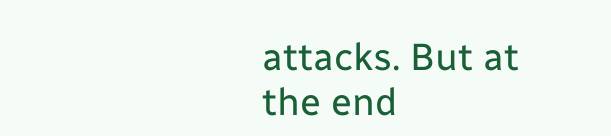attacks. But at the end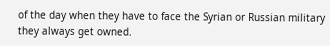of the day when they have to face the Syrian or Russian military they always get owned.